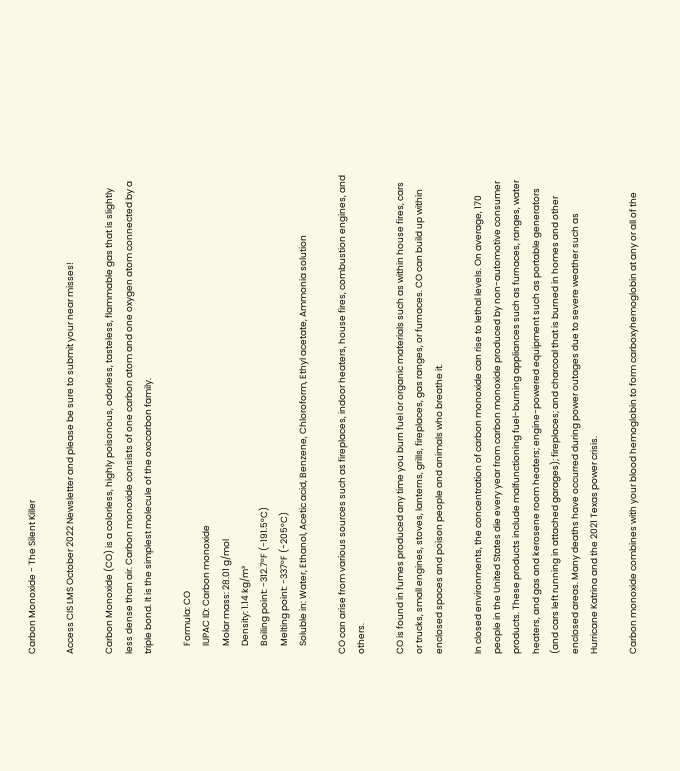Carbon Monoxide - The Silent Killer

Access CIS LMS October 2022 Newsletter and please be sure to submit your near misses!

Carbon Monoxide (CO) is a colorless, highly poisonous, odorless, tasteless, flammable gas that is slightly less dense than air. Carbon monoxide consists of one carbon atom and one oxygen atom connected by a triple bond. It is the simplest molecule of the oxocarbon family.

    Formula: CO
    IUPAC ID: Carbon monoxide
    Molar mass: 28.01 g/mol
    Density: 1.14 kg/m³
    Boiling point: -312.7°F (-191.5°C)
    Melting point: -337°F (-205°C)
    Soluble in: Water, Ethanol, Acetic acid, Benzene, Chloroform, Ethyl acetate, Ammonia solution

CO can arise from various sources such as fireplaces, indoor heaters, house fires, combustion engines, and others.

CO is found in fumes produced any time you burn fuel or organic materials such as within house fires, cars or trucks, small engines, stoves, lanterns, grills, fireplaces, gas ranges, or furnaces. CO can build up within enclosed spaces and poison people and animals who breathe it.

In closed environments, the concentration of carbon monoxide can rise to lethal levels. On average, 170 people in the United States die every year from carbon monoxide produced by non-automotive consumer products. These products include malfunctioning fuel-burning appliances such as furnaces, ranges, water heaters, and gas and kerosene room heaters; engine-powered equipment such as portable generators (and cars left running in attached garages); fireplaces; and charcoal that is burned in homes and other enclosed areas. Many deaths have occurred during power outages due to severe weather such as Hurricane Katrina and the 2021 Texas power crisis.

Carbon monoxide combines with your blood hemoglobin to form carboxyhemoglobin at any or all of the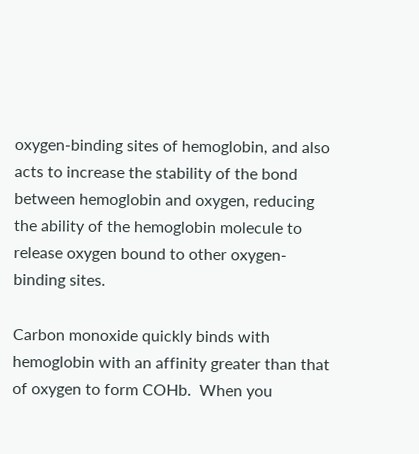oxygen-binding sites of hemoglobin, and also acts to increase the stability of the bond between hemoglobin and oxygen, reducing the ability of the hemoglobin molecule to release oxygen bound to other oxygen-binding sites.

Carbon monoxide quickly binds with hemoglobin with an affinity greater than that of oxygen to form COHb.  When you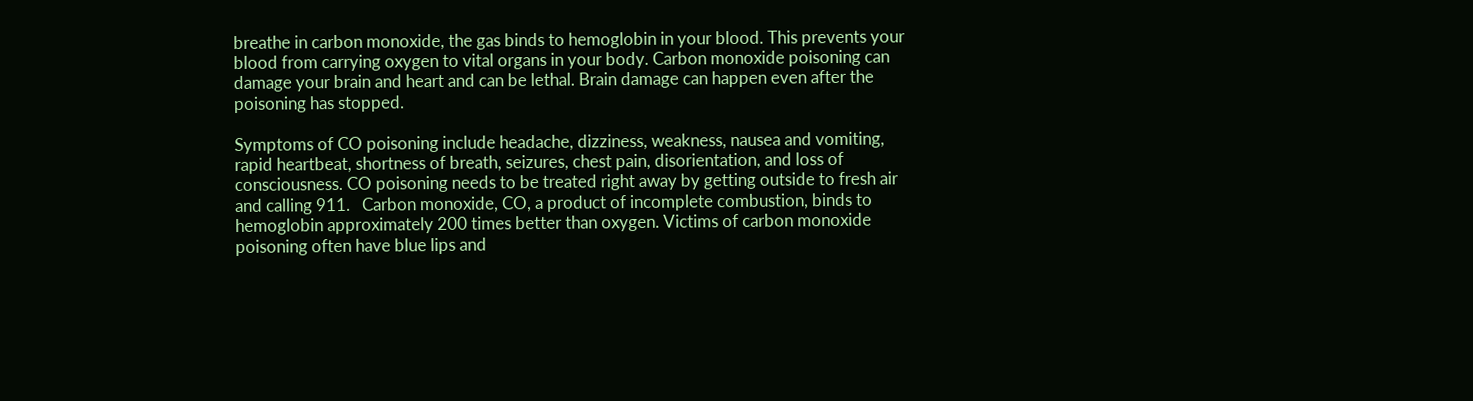breathe in carbon monoxide, the gas binds to hemoglobin in your blood. This prevents your blood from carrying oxygen to vital organs in your body. Carbon monoxide poisoning can damage your brain and heart and can be lethal. Brain damage can happen even after the poisoning has stopped.

Symptoms of CO poisoning include headache, dizziness, weakness, nausea and vomiting, rapid heartbeat, shortness of breath, seizures, chest pain, disorientation, and loss of consciousness. CO poisoning needs to be treated right away by getting outside to fresh air and calling 911.   Carbon monoxide, CO, a product of incomplete combustion, binds to hemoglobin approximately 200 times better than oxygen. Victims of carbon monoxide poisoning often have blue lips and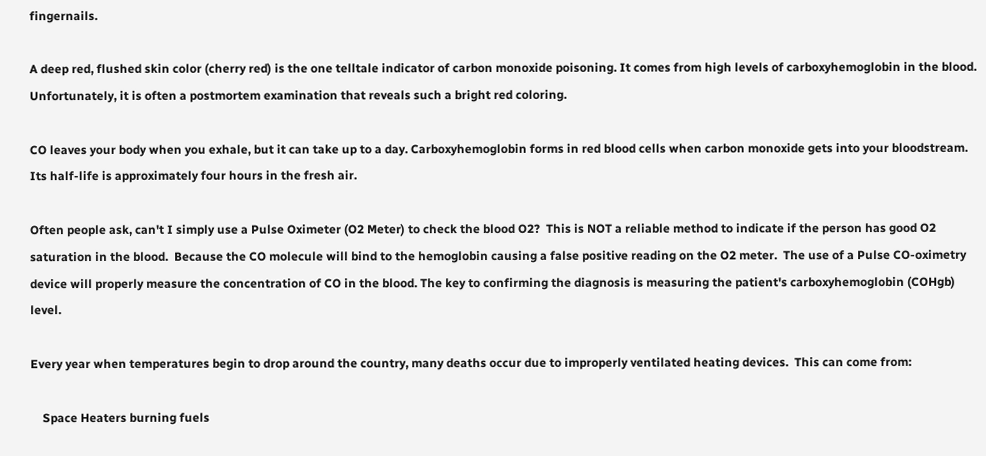fingernails.

A deep red, flushed skin color (cherry red) is the one telltale indicator of carbon monoxide poisoning. It comes from high levels of carboxyhemoglobin in the blood. Unfortunately, it is often a postmortem examination that reveals such a bright red coloring.

CO leaves your body when you exhale, but it can take up to a day. Carboxyhemoglobin forms in red blood cells when carbon monoxide gets into your bloodstream. Its half-life is approximately four hours in the fresh air.

Often people ask, can't I simply use a Pulse Oximeter (O2 Meter) to check the blood O2?  This is NOT a reliable method to indicate if the person has good O2 saturation in the blood.  Because the CO molecule will bind to the hemoglobin causing a false positive reading on the O2 meter.  The use of a Pulse CO-oximetry device will properly measure the concentration of CO in the blood. The key to confirming the diagnosis is measuring the patient's carboxyhemoglobin (COHgb) level.

Every year when temperatures begin to drop around the country, many deaths occur due to improperly ventilated heating devices.  This can come from:

    Space Heaters burning fuels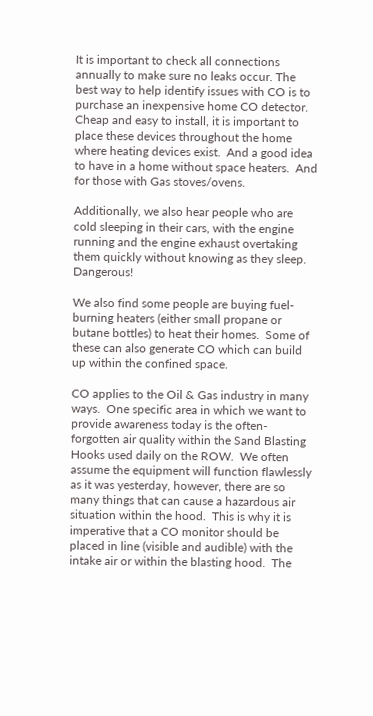It is important to check all connections annually to make sure no leaks occur. The best way to help identify issues with CO is to purchase an inexpensive home CO detector.  Cheap and easy to install, it is important to place these devices throughout the home where heating devices exist.  And a good idea to have in a home without space heaters.  And for those with Gas stoves/ovens.

Additionally, we also hear people who are cold sleeping in their cars, with the engine running and the engine exhaust overtaking them quickly without knowing as they sleep.  Dangerous!

We also find some people are buying fuel-burning heaters (either small propane or butane bottles) to heat their homes.  Some of these can also generate CO which can build up within the confined space.

CO applies to the Oil & Gas industry in many ways.  One specific area in which we want to provide awareness today is the often-forgotten air quality within the Sand Blasting Hooks used daily on the ROW.  We often assume the equipment will function flawlessly as it was yesterday, however, there are so many things that can cause a hazardous air situation within the hood.  This is why it is imperative that a CO monitor should be placed in line (visible and audible) with the intake air or within the blasting hood.  The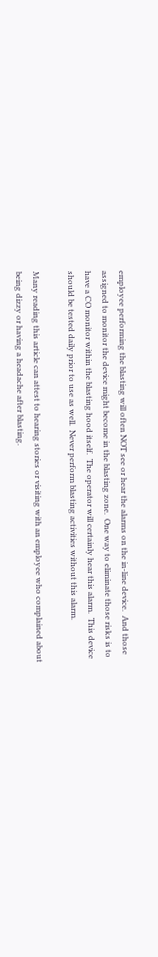employee performing the blasting will often NOT see or hear the alarms on the in-line device.  And those assigned to monitor the device might become in the blasting zone.  One way to eliminate those risks is to have a CO monitor within the blasting hood itself.  The operator will certainly hear this alarm.  This device should be tested daily prior to use as well.  Never perform blasting activities without this alarm.

Many reading this article can attest to hearing stories or visiting with an employee who complained about being dizzy or having a headache after blasting.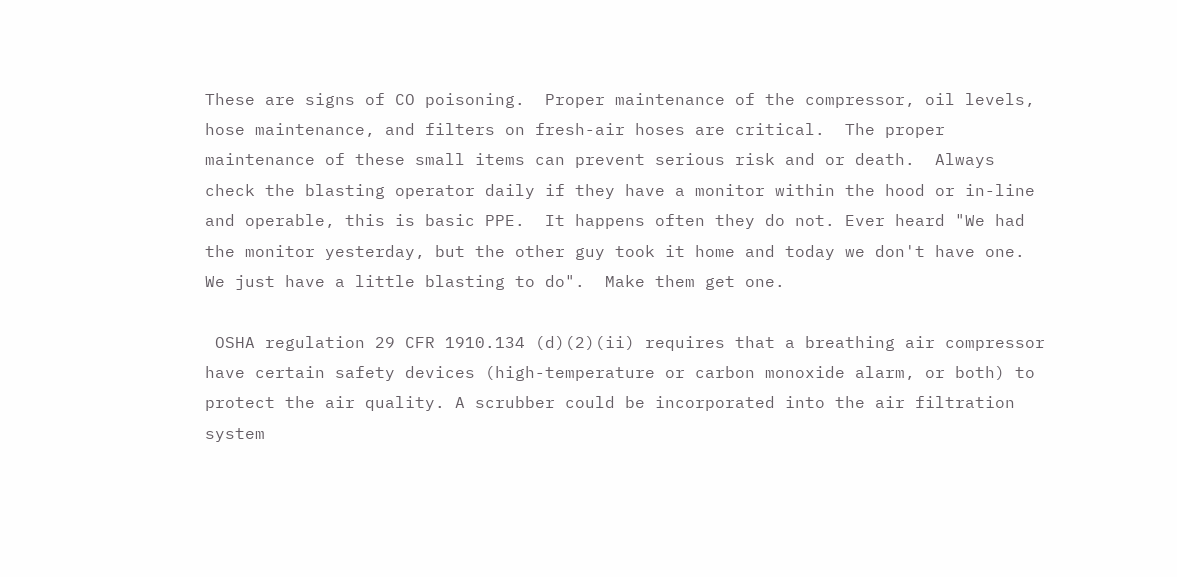These are signs of CO poisoning.  Proper maintenance of the compressor, oil levels, hose maintenance, and filters on fresh-air hoses are critical.  The proper maintenance of these small items can prevent serious risk and or death.  Always check the blasting operator daily if they have a monitor within the hood or in-line and operable, this is basic PPE.  It happens often they do not. Ever heard "We had the monitor yesterday, but the other guy took it home and today we don't have one.  We just have a little blasting to do".  Make them get one.

 OSHA regulation 29 CFR 1910.134 (d)(2)(ii) requires that a breathing air compressor have certain safety devices (high-temperature or carbon monoxide alarm, or both) to protect the air quality. A scrubber could be incorporated into the air filtration system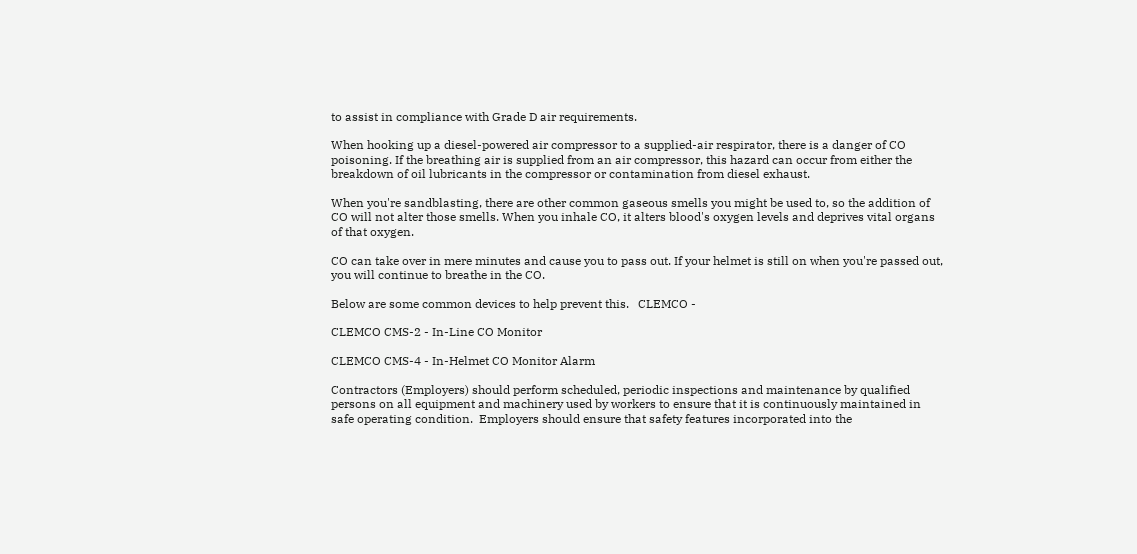to assist in compliance with Grade D air requirements.

When hooking up a diesel-powered air compressor to a supplied-air respirator, there is a danger of CO poisoning. If the breathing air is supplied from an air compressor, this hazard can occur from either the breakdown of oil lubricants in the compressor or contamination from diesel exhaust.

When you're sandblasting, there are other common gaseous smells you might be used to, so the addition of CO will not alter those smells. When you inhale CO, it alters blood's oxygen levels and deprives vital organs of that oxygen.

CO can take over in mere minutes and cause you to pass out. If your helmet is still on when you're passed out, you will continue to breathe in the CO.

Below are some common devices to help prevent this.   CLEMCO -

CLEMCO CMS-2 - In-Line CO Monitor

CLEMCO CMS-4 - In-Helmet CO Monitor Alarm

Contractors (Employers) should perform scheduled, periodic inspections and maintenance by qualified persons on all equipment and machinery used by workers to ensure that it is continuously maintained in safe operating condition.  Employers should ensure that safety features incorporated into the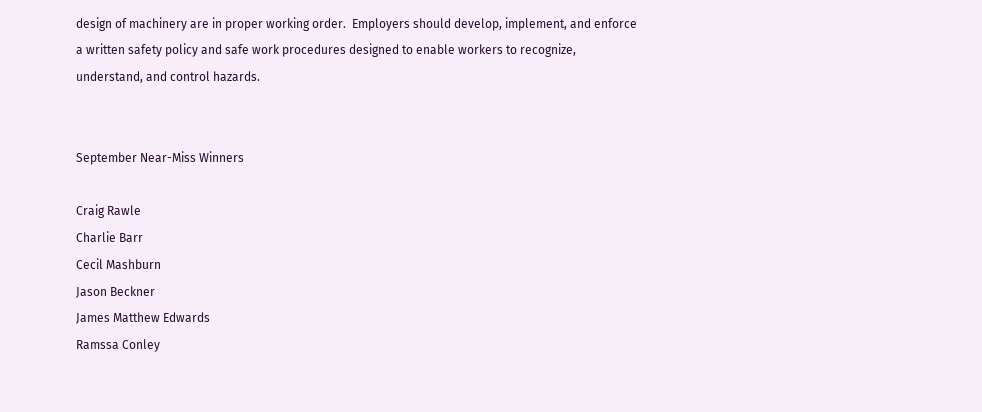design of machinery are in proper working order.  Employers should develop, implement, and enforce a written safety policy and safe work procedures designed to enable workers to recognize, understand, and control hazards.


September Near-Miss Winners

Craig Rawle
Charlie Barr
Cecil Mashburn
Jason Beckner
James Matthew Edwards
Ramssa Conley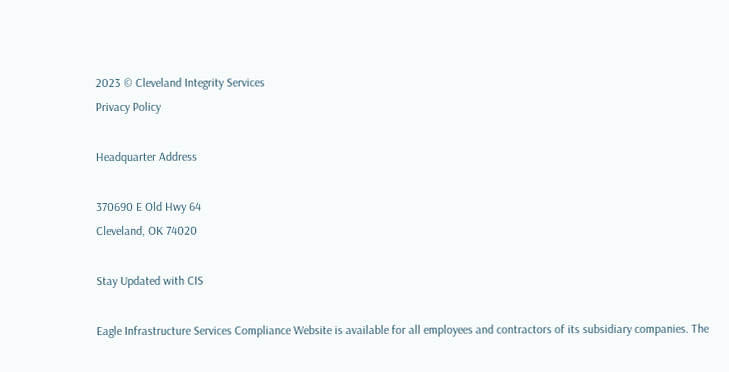2023 © Cleveland Integrity Services
Privacy Policy

Headquarter Address

370690 E Old Hwy 64
Cleveland, OK 74020

Stay Updated with CIS

Eagle Infrastructure Services Compliance Website is available for all employees and contractors of its subsidiary companies. The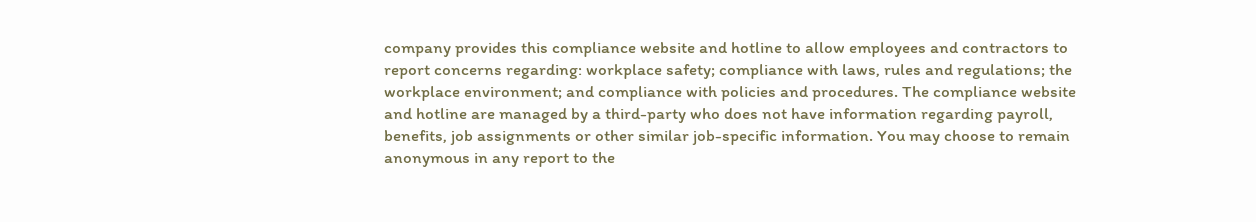company provides this compliance website and hotline to allow employees and contractors to report concerns regarding: workplace safety; compliance with laws, rules and regulations; the workplace environment; and compliance with policies and procedures. The compliance website and hotline are managed by a third-party who does not have information regarding payroll, benefits, job assignments or other similar job-specific information. You may choose to remain anonymous in any report to the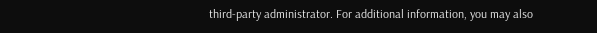third-party administrator. For additional information, you may also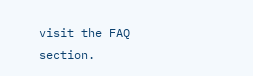visit the FAQ section.